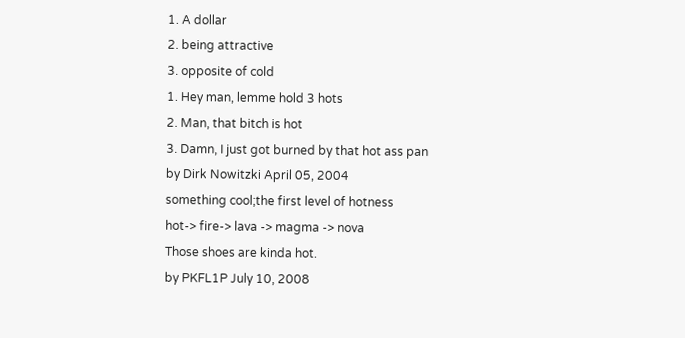1. A dollar
2. being attractive
3. opposite of cold
1. Hey man, lemme hold 3 hots
2. Man, that bitch is hot
3. Damn, I just got burned by that hot ass pan
by Dirk Nowitzki April 05, 2004
something cool;the first level of hotness
hot-> fire-> lava -> magma -> nova
Those shoes are kinda hot.
by PKFL1P July 10, 2008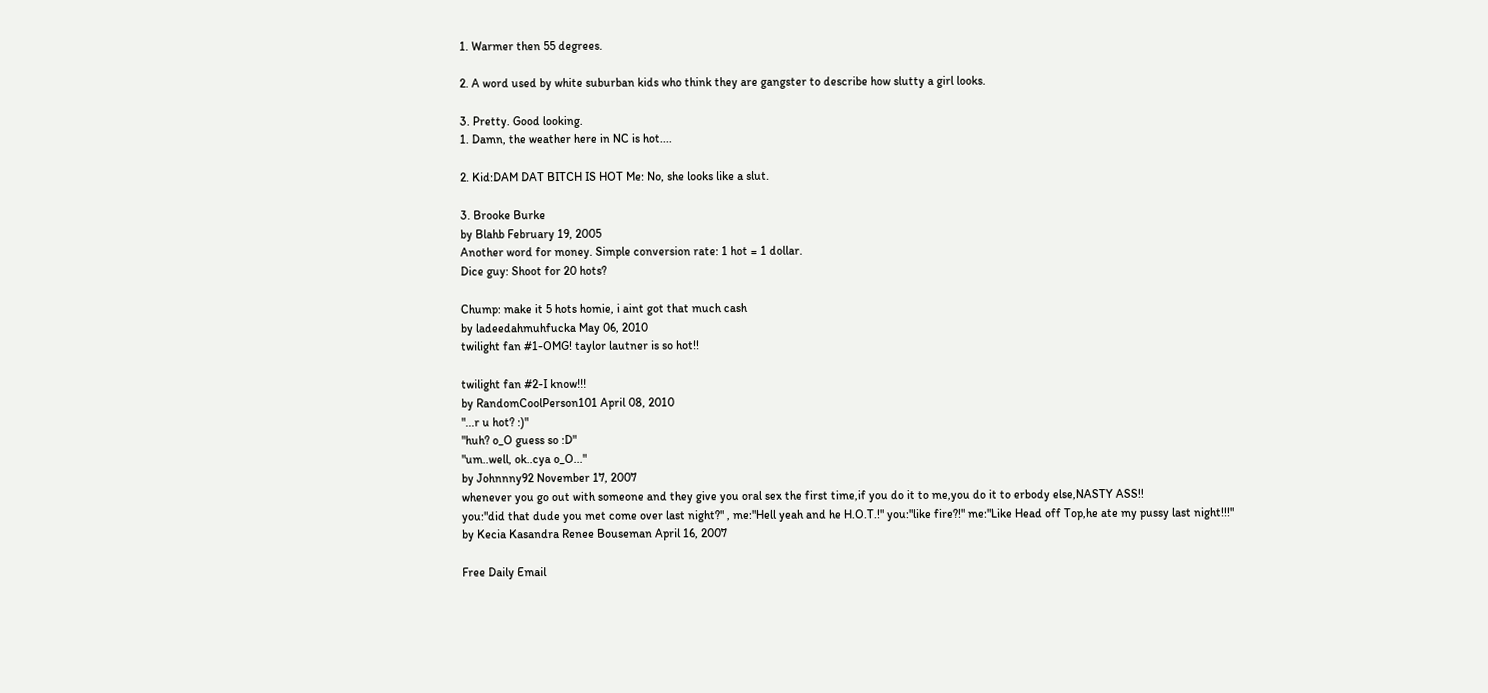1. Warmer then 55 degrees.

2. A word used by white suburban kids who think they are gangster to describe how slutty a girl looks.

3. Pretty. Good looking.
1. Damn, the weather here in NC is hot....

2. Kid:DAM DAT BITCH IS HOT Me: No, she looks like a slut.

3. Brooke Burke
by Blahb February 19, 2005
Another word for money. Simple conversion rate: 1 hot = 1 dollar.
Dice guy: Shoot for 20 hots?

Chump: make it 5 hots homie, i aint got that much cash
by ladeedahmuhfucka May 06, 2010
twilight fan #1-OMG! taylor lautner is so hot!!

twilight fan #2-I know!!!
by RandomCoolPerson101 April 08, 2010
"...r u hot? :)"
"huh? o_O guess so :D"
"um..well, ok..cya o_O..."
by Johnnny92 November 17, 2007
whenever you go out with someone and they give you oral sex the first time,if you do it to me,you do it to erbody else,NASTY ASS!!
you:"did that dude you met come over last night?" , me:"Hell yeah and he H.O.T.!" you:"like fire?!" me:"Like Head off Top,he ate my pussy last night!!!"
by Kecia Kasandra Renee Bouseman April 16, 2007

Free Daily Email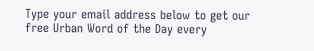Type your email address below to get our free Urban Word of the Day every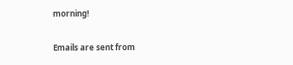morning!

Emails are sent from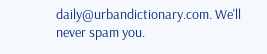daily@urbandictionary.com. We'll never spam you.